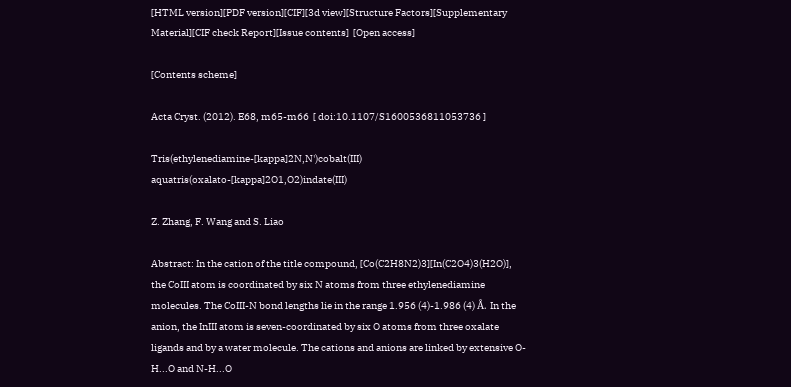[HTML version][PDF version][CIF][3d view][Structure Factors][Supplementary Material][CIF check Report][Issue contents]  [Open access]

[Contents scheme]

Acta Cryst. (2012). E68, m65-m66  [ doi:10.1107/S1600536811053736 ]

Tris(ethylenediamine-[kappa]2N,N')cobalt(III) aquatris(oxalato-[kappa]2O1,O2)indate(III)

Z. Zhang, F. Wang and S. Liao

Abstract: In the cation of the title compound, [Co(C2H8N2)3][In(C2O4)3(H2O)], the CoIII atom is coordinated by six N atoms from three ethylenediamine molecules. The CoIII-N bond lengths lie in the range 1.956 (4)-1.986 (4) Å. In the anion, the InIII atom is seven-coordinated by six O atoms from three oxalate ligands and by a water molecule. The cations and anions are linked by extensive O-H...O and N-H...O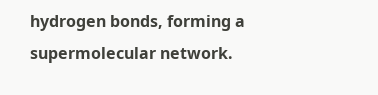hydrogen bonds, forming a supermolecular network.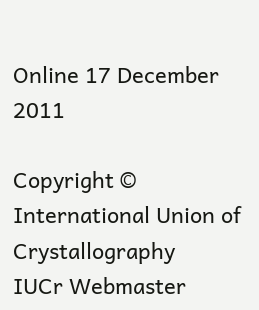Online 17 December 2011

Copyright © International Union of Crystallography
IUCr Webmaster